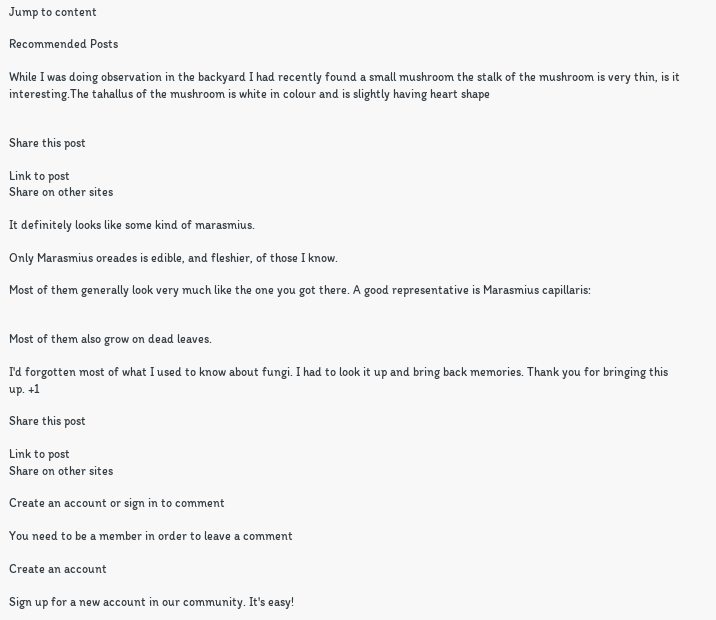Jump to content

Recommended Posts

While I was doing observation in the backyard I had recently found a small mushroom the stalk of the mushroom is very thin, is it interesting.The tahallus of the mushroom is white in colour and is slightly having heart shape


Share this post

Link to post
Share on other sites

It definitely looks like some kind of marasmius.

Only Marasmius oreades is edible, and fleshier, of those I know.

Most of them generally look very much like the one you got there. A good representative is Marasmius capillaris:


Most of them also grow on dead leaves.

I'd forgotten most of what I used to know about fungi. I had to look it up and bring back memories. Thank you for bringing this up. +1

Share this post

Link to post
Share on other sites

Create an account or sign in to comment

You need to be a member in order to leave a comment

Create an account

Sign up for a new account in our community. It's easy!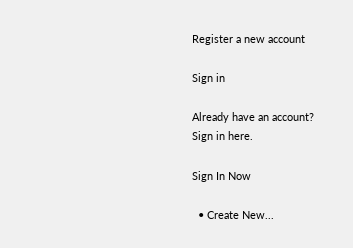Register a new account

Sign in

Already have an account? Sign in here.

Sign In Now

  • Create New...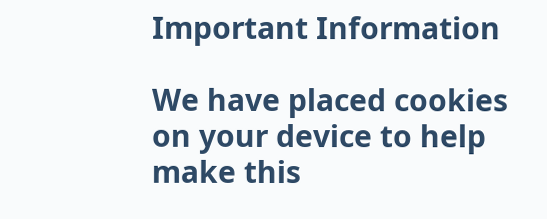Important Information

We have placed cookies on your device to help make this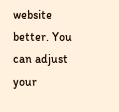website better. You can adjust your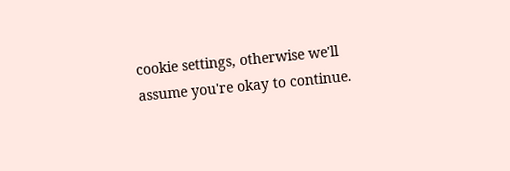cookie settings, otherwise we'll assume you're okay to continue.